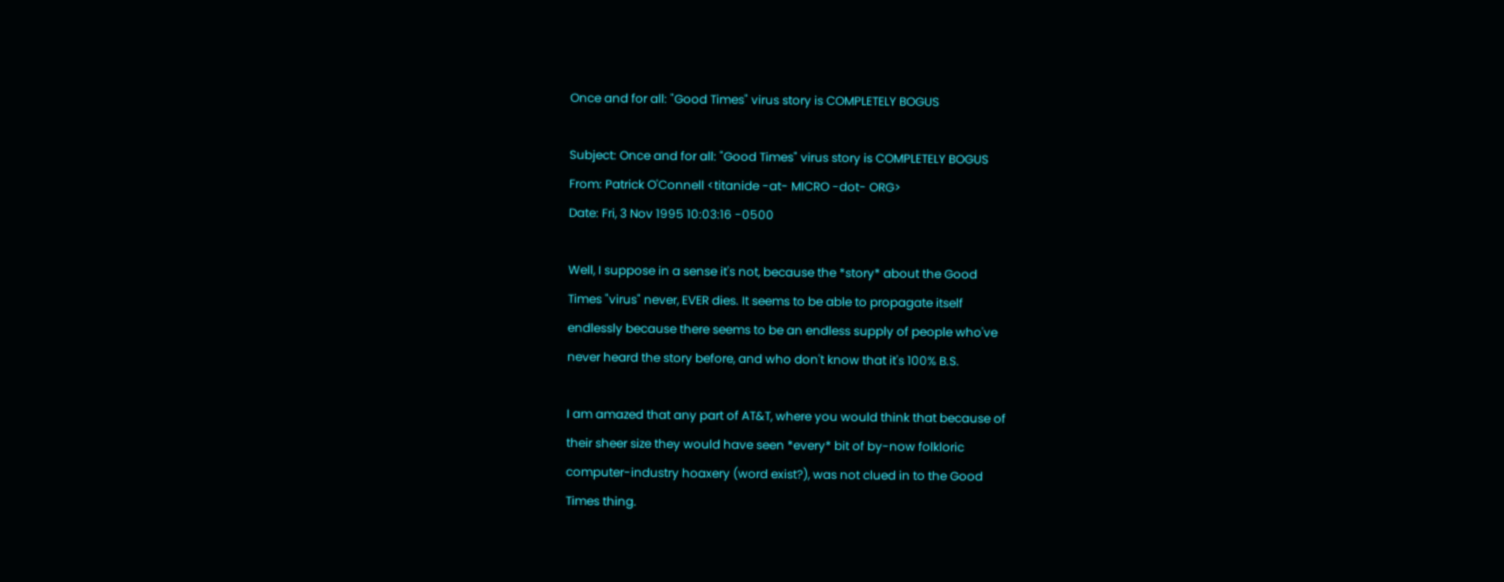Once and for all: "Good Times" virus story is COMPLETELY BOGUS

Subject: Once and for all: "Good Times" virus story is COMPLETELY BOGUS
From: Patrick O'Connell <titanide -at- MICRO -dot- ORG>
Date: Fri, 3 Nov 1995 10:03:16 -0500

Well, I suppose in a sense it's not, because the *story* about the Good
Times "virus" never, EVER dies. It seems to be able to propagate itself
endlessly because there seems to be an endless supply of people who've
never heard the story before, and who don't know that it's 100% B.S.

I am amazed that any part of AT&T, where you would think that because of
their sheer size they would have seen *every* bit of by-now folkloric
computer-industry hoaxery (word exist?), was not clued in to the Good
Times thing.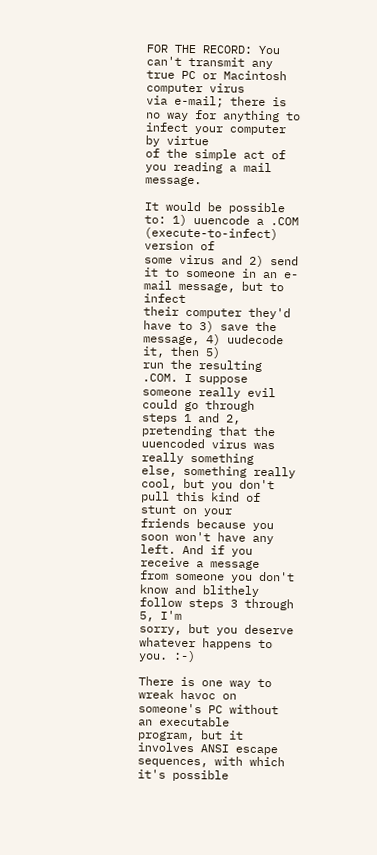FOR THE RECORD: You can't transmit any true PC or Macintosh computer virus
via e-mail; there is no way for anything to infect your computer by virtue
of the simple act of you reading a mail message.

It would be possible to: 1) uuencode a .COM (execute-to-infect) version of
some virus and 2) send it to someone in an e-mail message, but to infect
their computer they'd have to 3) save the message, 4) uudecode it, then 5)
run the resulting .COM. I suppose someone really evil could go through
steps 1 and 2, pretending that the uuencoded virus was really something
else, something really cool, but you don't pull this kind of stunt on your
friends because you soon won't have any left. And if you receive a message
from someone you don't know and blithely follow steps 3 through 5, I'm
sorry, but you deserve whatever happens to you. :-)

There is one way to wreak havoc on someone's PC without an executable
program, but it involves ANSI escape sequences, with which it's possible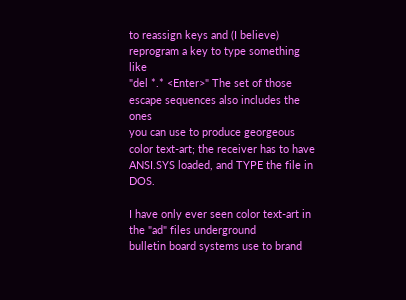to reassign keys and (I believe) reprogram a key to type something like
"del *.* <Enter>" The set of those escape sequences also includes the ones
you can use to produce georgeous color text-art; the receiver has to have
ANSI.SYS loaded, and TYPE the file in DOS.

I have only ever seen color text-art in the "ad" files underground
bulletin board systems use to brand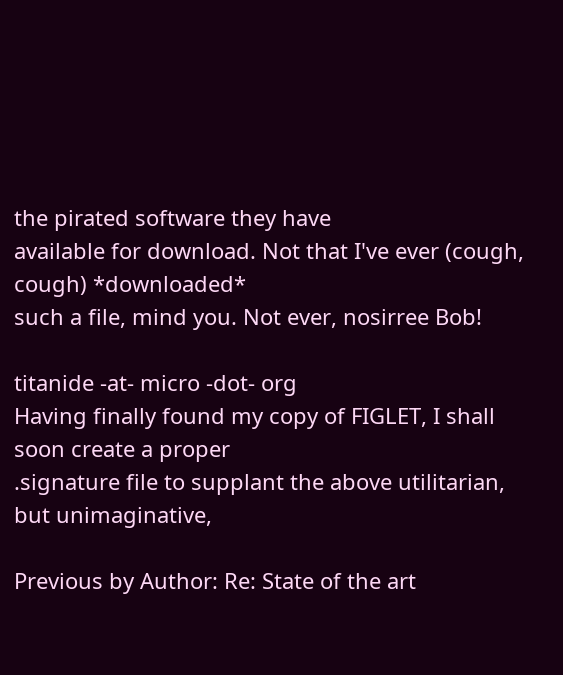the pirated software they have
available for download. Not that I've ever (cough, cough) *downloaded*
such a file, mind you. Not ever, nosirree Bob!

titanide -at- micro -dot- org
Having finally found my copy of FIGLET, I shall soon create a proper
.signature file to supplant the above utilitarian, but unimaginative,

Previous by Author: Re: State of the art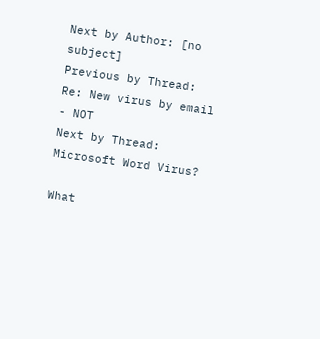Next by Author: [no subject]
Previous by Thread: Re: New virus by email - NOT
Next by Thread: Microsoft Word Virus?

What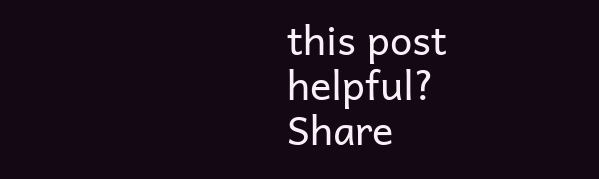this post helpful? Share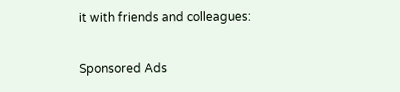it with friends and colleagues:

Sponsored Ads